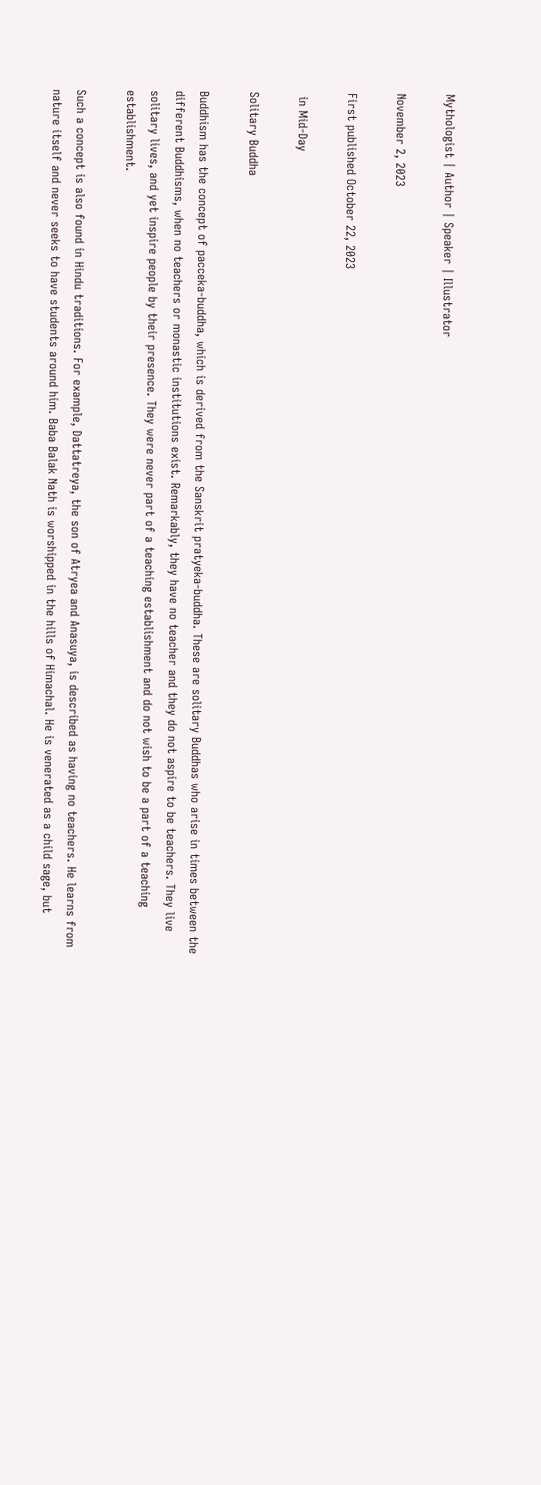Mythologist | Author | Speaker | Illustrator

November 2, 2023

First published October 22, 2023

 in Mid-Day

Solitary Buddha

Buddhism has the concept of pacceka-buddha, which is derived from the Sanskrit pratyeka-buddha. These are solitary Buddhas who arise in times between the different Buddhisms, when no teachers or monastic institutions exist. Remarkably, they have no teacher and they do not aspire to be teachers. They live solitary lives, and yet inspire people by their presence. They were never part of a teaching establishment and do not wish to be a part of a teaching establishment.

Such a concept is also found in Hindu traditions. For example, Dattatreya, the son of Atryea and Anasuya, is described as having no teachers. He learns from nature itself and never seeks to have students around him. Baba Balak Nath is worshipped in the hills of Himachal. He is venerated as a child sage, but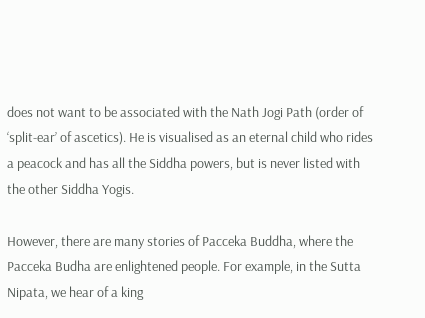does not want to be associated with the Nath Jogi Path (order of ‘split-ear’ of ascetics). He is visualised as an eternal child who rides a peacock and has all the Siddha powers, but is never listed with the other Siddha Yogis.

However, there are many stories of Pacceka Buddha, where the Pacceka Budha are enlightened people. For example, in the Sutta Nipata, we hear of a king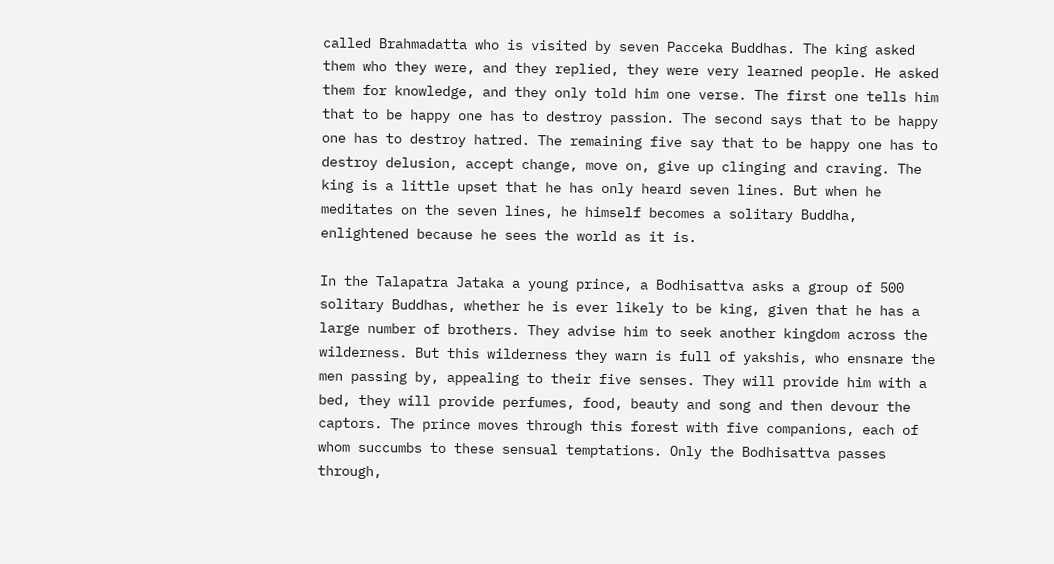called Brahmadatta who is visited by seven Pacceka Buddhas. The king asked them who they were, and they replied, they were very learned people. He asked them for knowledge, and they only told him one verse. The first one tells him that to be happy one has to destroy passion. The second says that to be happy one has to destroy hatred. The remaining five say that to be happy one has to destroy delusion, accept change, move on, give up clinging and craving. The king is a little upset that he has only heard seven lines. But when he meditates on the seven lines, he himself becomes a solitary Buddha, enlightened because he sees the world as it is.

In the Talapatra Jataka a young prince, a Bodhisattva asks a group of 500 solitary Buddhas, whether he is ever likely to be king, given that he has a large number of brothers. They advise him to seek another kingdom across the wilderness. But this wilderness they warn is full of yakshis, who ensnare the men passing by, appealing to their five senses. They will provide him with a bed, they will provide perfumes, food, beauty and song and then devour the captors. The prince moves through this forest with five companions, each of whom succumbs to these sensual temptations. Only the Bodhisattva passes through,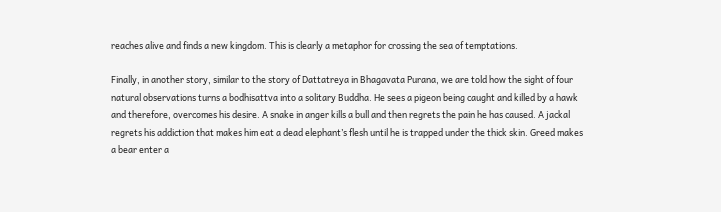reaches alive and finds a new kingdom. This is clearly a metaphor for crossing the sea of temptations.

Finally, in another story, similar to the story of Dattatreya in Bhagavata Purana, we are told how the sight of four natural observations turns a bodhisattva into a solitary Buddha. He sees a pigeon being caught and killed by a hawk and therefore, overcomes his desire. A snake in anger kills a bull and then regrets the pain he has caused. A jackal regrets his addiction that makes him eat a dead elephant’s flesh until he is trapped under the thick skin. Greed makes a bear enter a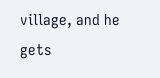village, and he gets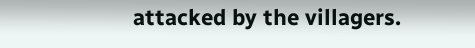attacked by the villagers.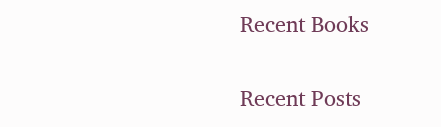Recent Books

Recent Posts